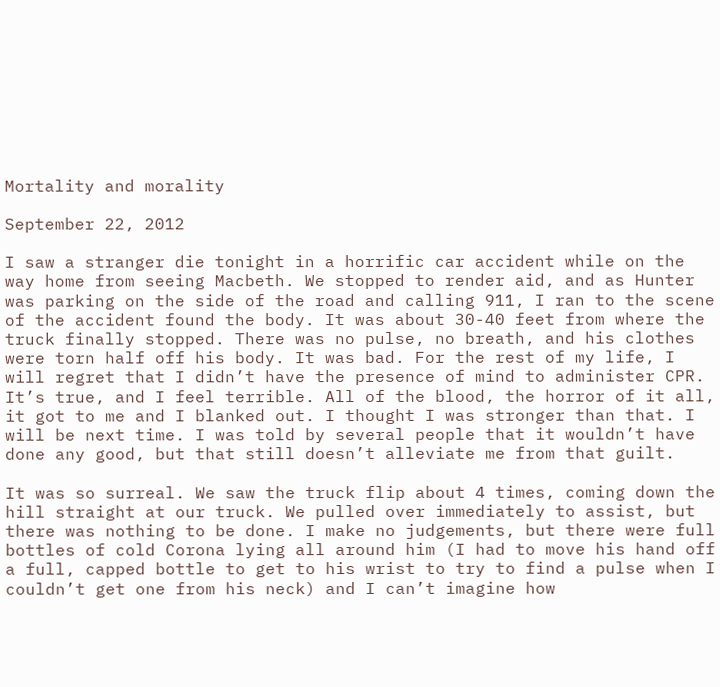Mortality and morality

September 22, 2012

I saw a stranger die tonight in a horrific car accident while on the way home from seeing Macbeth. We stopped to render aid, and as Hunter was parking on the side of the road and calling 911, I ran to the scene of the accident found the body. It was about 30-40 feet from where the truck finally stopped. There was no pulse, no breath, and his clothes were torn half off his body. It was bad. For the rest of my life, I will regret that I didn’t have the presence of mind to administer CPR. It’s true, and I feel terrible. All of the blood, the horror of it all, it got to me and I blanked out. I thought I was stronger than that. I will be next time. I was told by several people that it wouldn’t have done any good, but that still doesn’t alleviate me from that guilt.

It was so surreal. We saw the truck flip about 4 times, coming down the hill straight at our truck. We pulled over immediately to assist, but there was nothing to be done. I make no judgements, but there were full bottles of cold Corona lying all around him (I had to move his hand off a full, capped bottle to get to his wrist to try to find a pulse when I couldn’t get one from his neck) and I can’t imagine how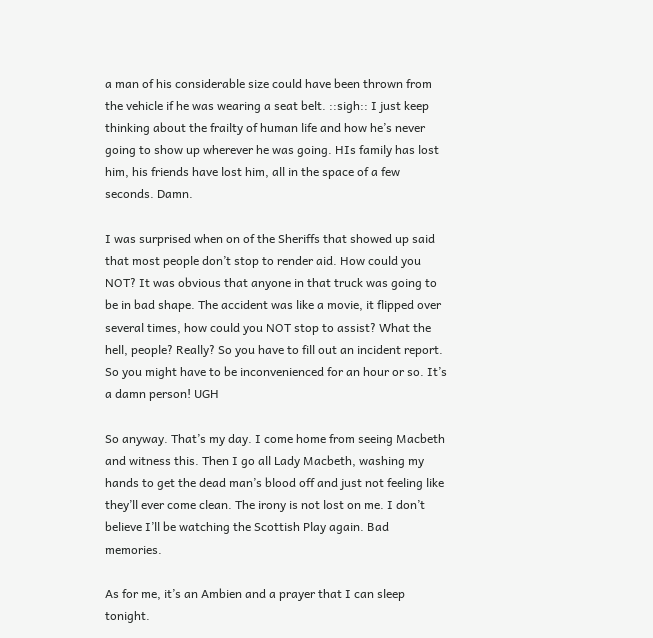a man of his considerable size could have been thrown from the vehicle if he was wearing a seat belt. ::sigh:: I just keep thinking about the frailty of human life and how he’s never going to show up wherever he was going. HIs family has lost him, his friends have lost him, all in the space of a few seconds. Damn.

I was surprised when on of the Sheriffs that showed up said that most people don’t stop to render aid. How could you NOT? It was obvious that anyone in that truck was going to be in bad shape. The accident was like a movie, it flipped over several times, how could you NOT stop to assist? What the hell, people? Really? So you have to fill out an incident report. So you might have to be inconvenienced for an hour or so. It’s a damn person! UGH

So anyway. That’s my day. I come home from seeing Macbeth and witness this. Then I go all Lady Macbeth, washing my hands to get the dead man’s blood off and just not feeling like they’ll ever come clean. The irony is not lost on me. I don’t believe I’ll be watching the Scottish Play again. Bad memories.

As for me, it’s an Ambien and a prayer that I can sleep tonight.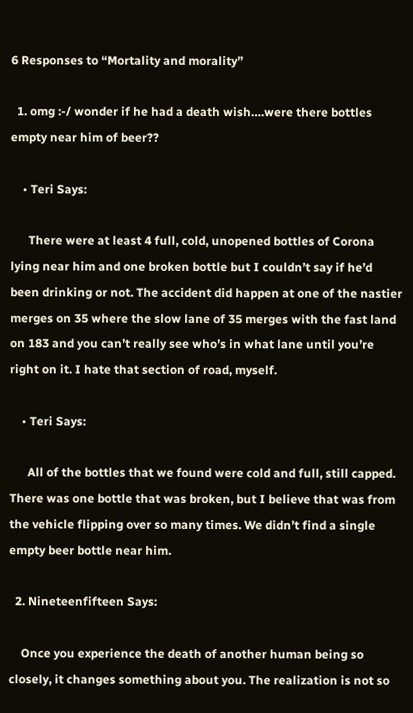6 Responses to “Mortality and morality”

  1. omg :-/ wonder if he had a death wish….were there bottles empty near him of beer??

    • Teri Says:

      There were at least 4 full, cold, unopened bottles of Corona lying near him and one broken bottle but I couldn’t say if he’d been drinking or not. The accident did happen at one of the nastier merges on 35 where the slow lane of 35 merges with the fast land on 183 and you can’t really see who’s in what lane until you’re right on it. I hate that section of road, myself.

    • Teri Says:

      All of the bottles that we found were cold and full, still capped. There was one bottle that was broken, but I believe that was from the vehicle flipping over so many times. We didn’t find a single empty beer bottle near him.

  2. Nineteenfifteen Says:

    Once you experience the death of another human being so closely, it changes something about you. The realization is not so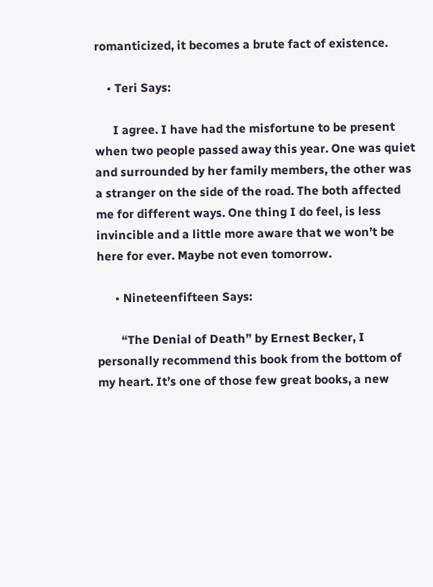romanticized, it becomes a brute fact of existence.

    • Teri Says:

      I agree. I have had the misfortune to be present when two people passed away this year. One was quiet and surrounded by her family members, the other was a stranger on the side of the road. The both affected me for different ways. One thing I do feel, is less invincible and a little more aware that we won’t be here for ever. Maybe not even tomorrow.

      • Nineteenfifteen Says:

        “The Denial of Death” by Ernest Becker, I personally recommend this book from the bottom of my heart. It’s one of those few great books, a new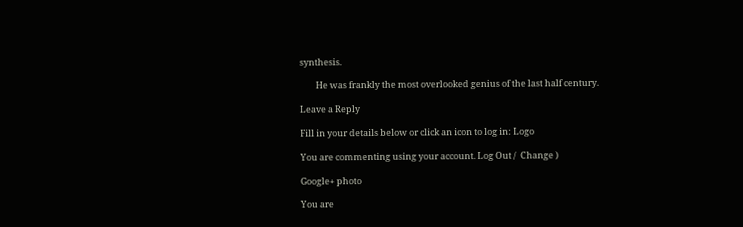synthesis.

        He was frankly the most overlooked genius of the last half century.

Leave a Reply

Fill in your details below or click an icon to log in: Logo

You are commenting using your account. Log Out /  Change )

Google+ photo

You are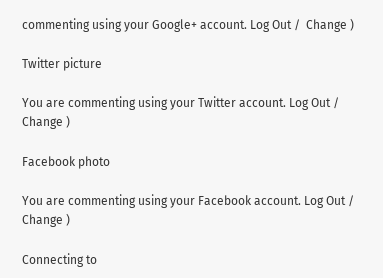commenting using your Google+ account. Log Out /  Change )

Twitter picture

You are commenting using your Twitter account. Log Out /  Change )

Facebook photo

You are commenting using your Facebook account. Log Out /  Change )

Connecting to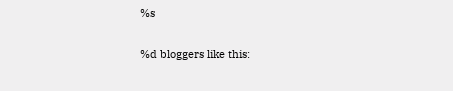%s

%d bloggers like this: